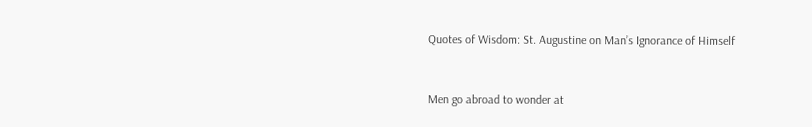Quotes of Wisdom: St. Augustine on Man’s Ignorance of Himself


Men go abroad to wonder at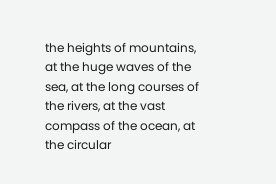the heights of mountains, at the huge waves of the sea, at the long courses of the rivers, at the vast compass of the ocean, at the circular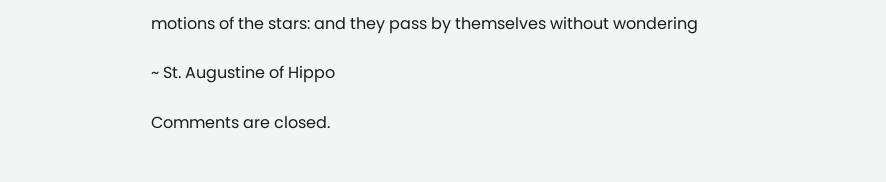motions of the stars: and they pass by themselves without wondering

~ St. Augustine of Hippo

Comments are closed.